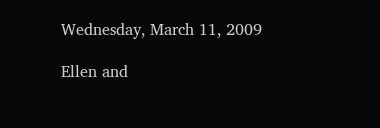Wednesday, March 11, 2009

Ellen and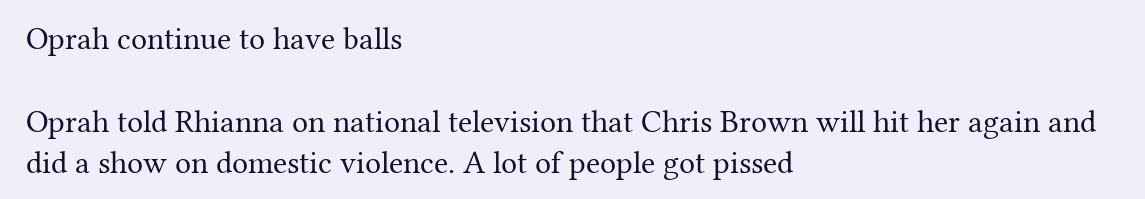Oprah continue to have balls

Oprah told Rhianna on national television that Chris Brown will hit her again and did a show on domestic violence. A lot of people got pissed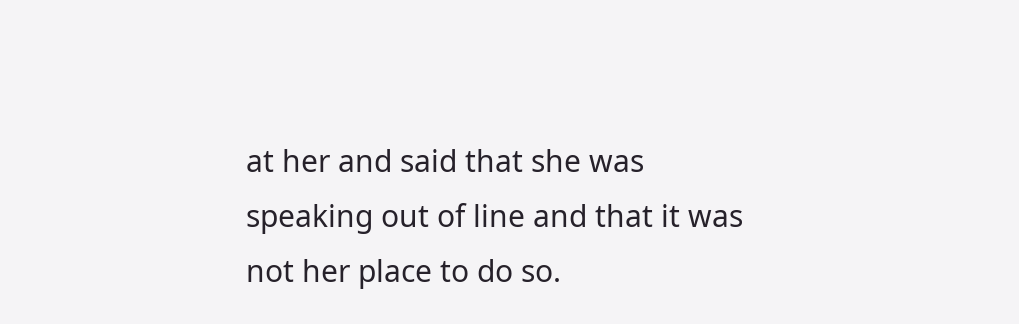at her and said that she was speaking out of line and that it was not her place to do so.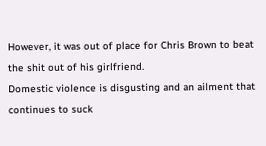However, it was out of place for Chris Brown to beat the shit out of his girlfriend.
Domestic violence is disgusting and an ailment that continues to suck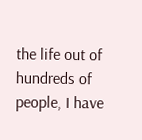the life out of hundreds of people, I have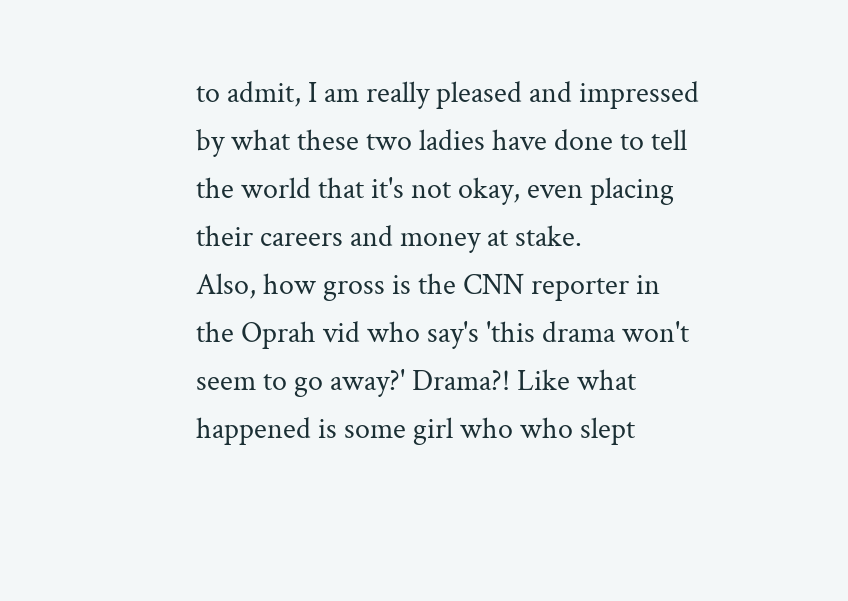to admit, I am really pleased and impressed by what these two ladies have done to tell the world that it's not okay, even placing their careers and money at stake.
Also, how gross is the CNN reporter in the Oprah vid who say's 'this drama won't seem to go away?' Drama?! Like what happened is some girl who who slept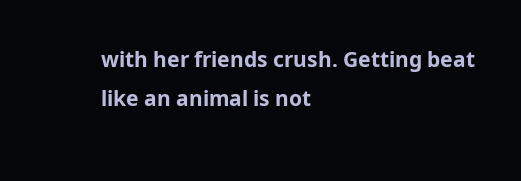with her friends crush. Getting beat like an animal is not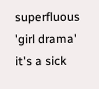superfluous 'girl drama' it's a sick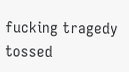fucking tragedy tossed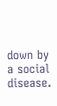down by a social disease.